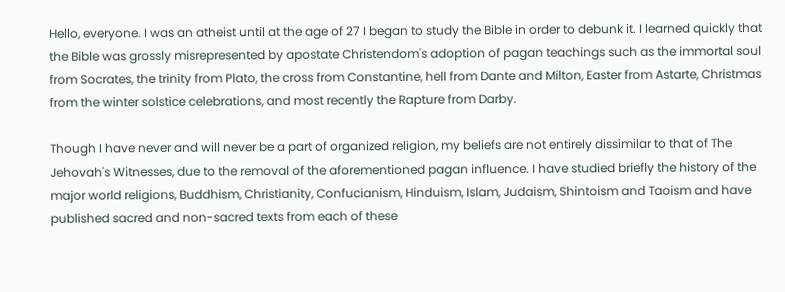Hello, everyone. I was an atheist until at the age of 27 I began to study the Bible in order to debunk it. I learned quickly that the Bible was grossly misrepresented by apostate Christendom's adoption of pagan teachings such as the immortal soul from Socrates, the trinity from Plato, the cross from Constantine, hell from Dante and Milton, Easter from Astarte, Christmas from the winter solstice celebrations, and most recently the Rapture from Darby.

Though I have never and will never be a part of organized religion, my beliefs are not entirely dissimilar to that of The Jehovah's Witnesses, due to the removal of the aforementioned pagan influence. I have studied briefly the history of the major world religions, Buddhism, Christianity, Confucianism, Hinduism, Islam, Judaism, Shintoism and Taoism and have published sacred and non-sacred texts from each of these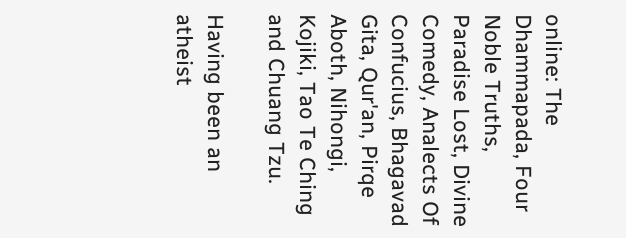online: The Dhammapada, Four Noble Truths, Paradise Lost, Divine Comedy, Analects Of Confucius, Bhagavad Gita, Qur'an, Pirqe Aboth, Nihongi, Kojiki, Tao Te Ching and Chuang Tzu.

Having been an atheist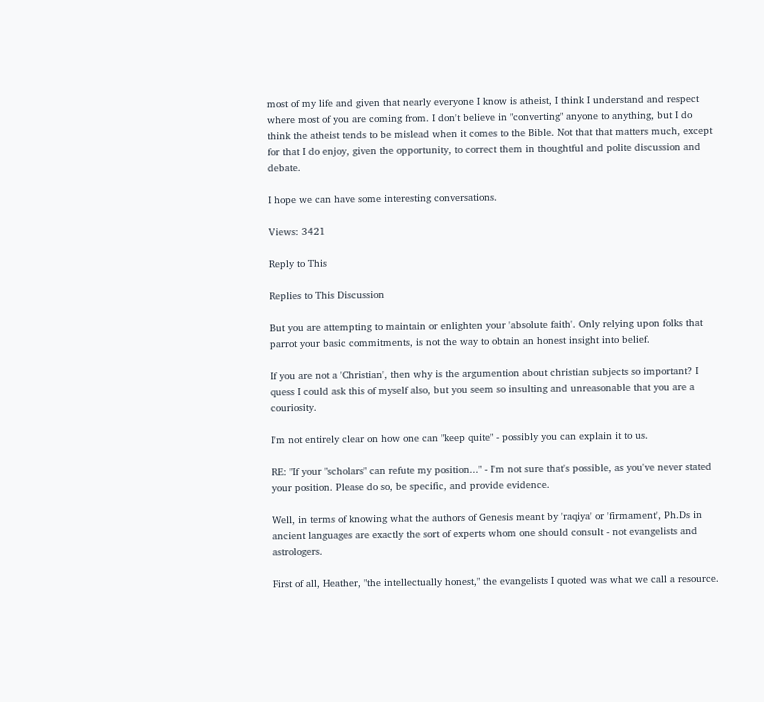most of my life and given that nearly everyone I know is atheist, I think I understand and respect where most of you are coming from. I don't believe in "converting" anyone to anything, but I do think the atheist tends to be mislead when it comes to the Bible. Not that that matters much, except for that I do enjoy, given the opportunity, to correct them in thoughtful and polite discussion and debate.

I hope we can have some interesting conversations.

Views: 3421

Reply to This

Replies to This Discussion

But you are attempting to maintain or enlighten your 'absolute faith'. Only relying upon folks that parrot your basic commitments, is not the way to obtain an honest insight into belief.

If you are not a 'Christian', then why is the argumention about christian subjects so important? I quess I could ask this of myself also, but you seem so insulting and unreasonable that you are a couriosity.

I'm not entirely clear on how one can "keep quite" - possibly you can explain it to us.

RE: "If your "scholars" can refute my position..." - I'm not sure that's possible, as you've never stated your position. Please do so, be specific, and provide evidence.

Well, in terms of knowing what the authors of Genesis meant by 'raqiya' or 'firmament', Ph.Ds in ancient languages are exactly the sort of experts whom one should consult - not evangelists and astrologers.

First of all, Heather, "the intellectually honest," the evangelists I quoted was what we call a resource.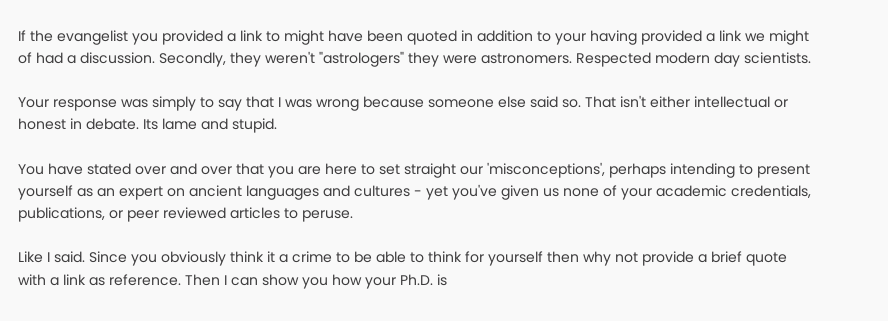If the evangelist you provided a link to might have been quoted in addition to your having provided a link we might of had a discussion. Secondly, they weren't "astrologers" they were astronomers. Respected modern day scientists.

Your response was simply to say that I was wrong because someone else said so. That isn't either intellectual or honest in debate. Its lame and stupid.

You have stated over and over that you are here to set straight our 'misconceptions', perhaps intending to present yourself as an expert on ancient languages and cultures - yet you've given us none of your academic credentials, publications, or peer reviewed articles to peruse.

Like I said. Since you obviously think it a crime to be able to think for yourself then why not provide a brief quote with a link as reference. Then I can show you how your Ph.D. is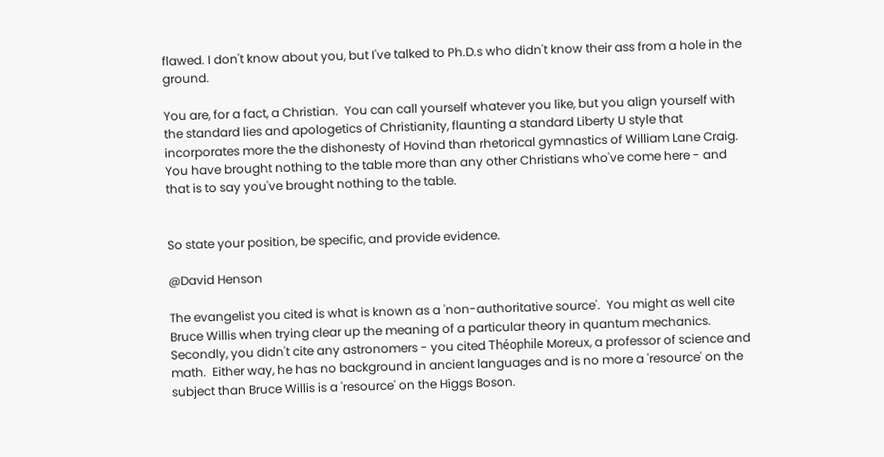flawed. I don't know about you, but I've talked to Ph.D.s who didn't know their ass from a hole in the ground.

You are, for a fact, a Christian.  You can call yourself whatever you like, but you align yourself with the standard lies and apologetics of Christianity, flaunting a standard Liberty U style that incorporates more the the dishonesty of Hovind than rhetorical gymnastics of William Lane Craig.  You have brought nothing to the table more than any other Christians who've come here - and that is to say you've brought nothing to the table.


So state your position, be specific, and provide evidence.

@David Henson

The evangelist you cited is what is known as a 'non-authoritative source'.  You might as well cite Bruce Willis when trying clear up the meaning of a particular theory in quantum mechanics.  Secondly, you didn't cite any astronomers - you cited Théophile Moreux, a professor of science and math.  Either way, he has no background in ancient languages and is no more a 'resource' on the subject than Bruce Willis is a 'resource' on the Higgs Boson.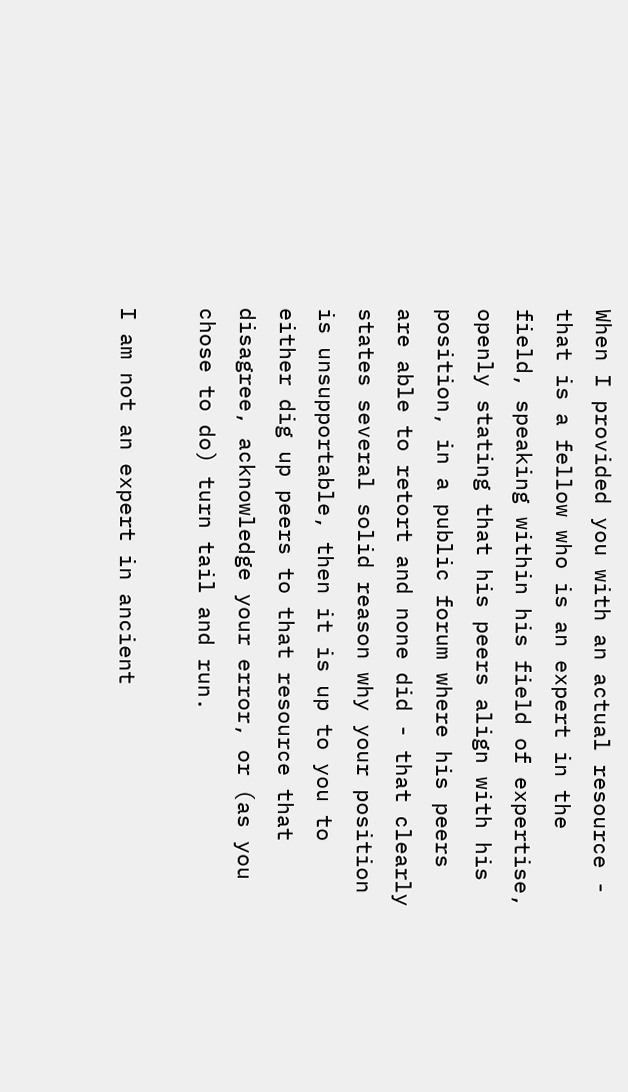When I provided you with an actual resource - that is a fellow who is an expert in the field, speaking within his field of expertise, openly stating that his peers align with his position, in a public forum where his peers are able to retort and none did - that clearly states several solid reason why your position is unsupportable, then it is up to you to either dig up peers to that resource that disagree, acknowledge your error, or (as you chose to do) turn tail and run.

I am not an expert in ancient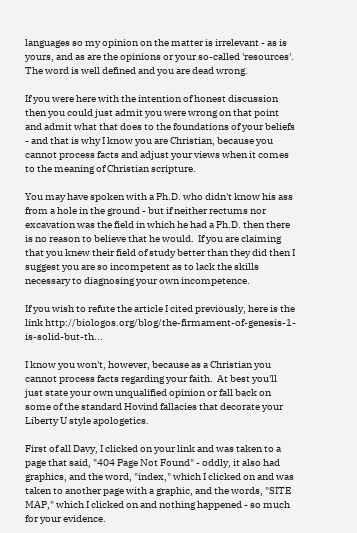languages so my opinion on the matter is irrelevant - as is yours, and as are the opinions or your so-called 'resources'.  The word is well defined and you are dead wrong.

If you were here with the intention of honest discussion then you could just admit you were wrong on that point and admit what that does to the foundations of your beliefs - and that is why I know you are Christian, because you cannot process facts and adjust your views when it comes to the meaning of Christian scripture.

You may have spoken with a Ph.D. who didn't know his ass from a hole in the ground - but if neither rectums nor excavation was the field in which he had a Ph.D. then there is no reason to believe that he would.  If you are claiming that you knew their field of study better than they did then I suggest you are so incompetent as to lack the skills necessary to diagnosing your own incompetence.

If you wish to refute the article I cited previously, here is the link http://biologos.org/blog/the-firmament-of-genesis-1-is-solid-but-th...

I know you won't, however, because as a Christian you cannot process facts regarding your faith.  At best you'll just state your own unqualified opinion or fall back on some of the standard Hovind fallacies that decorate your Liberty U style apologetics.

First of all Davy, I clicked on your link and was taken to a page that said, "404 Page Not Found" - oddly, it also had graphics, and the word, "index," which I clicked on and was taken to another page with a graphic, and the words, "SITE MAP," which I clicked on and nothing happened - so much for your evidence.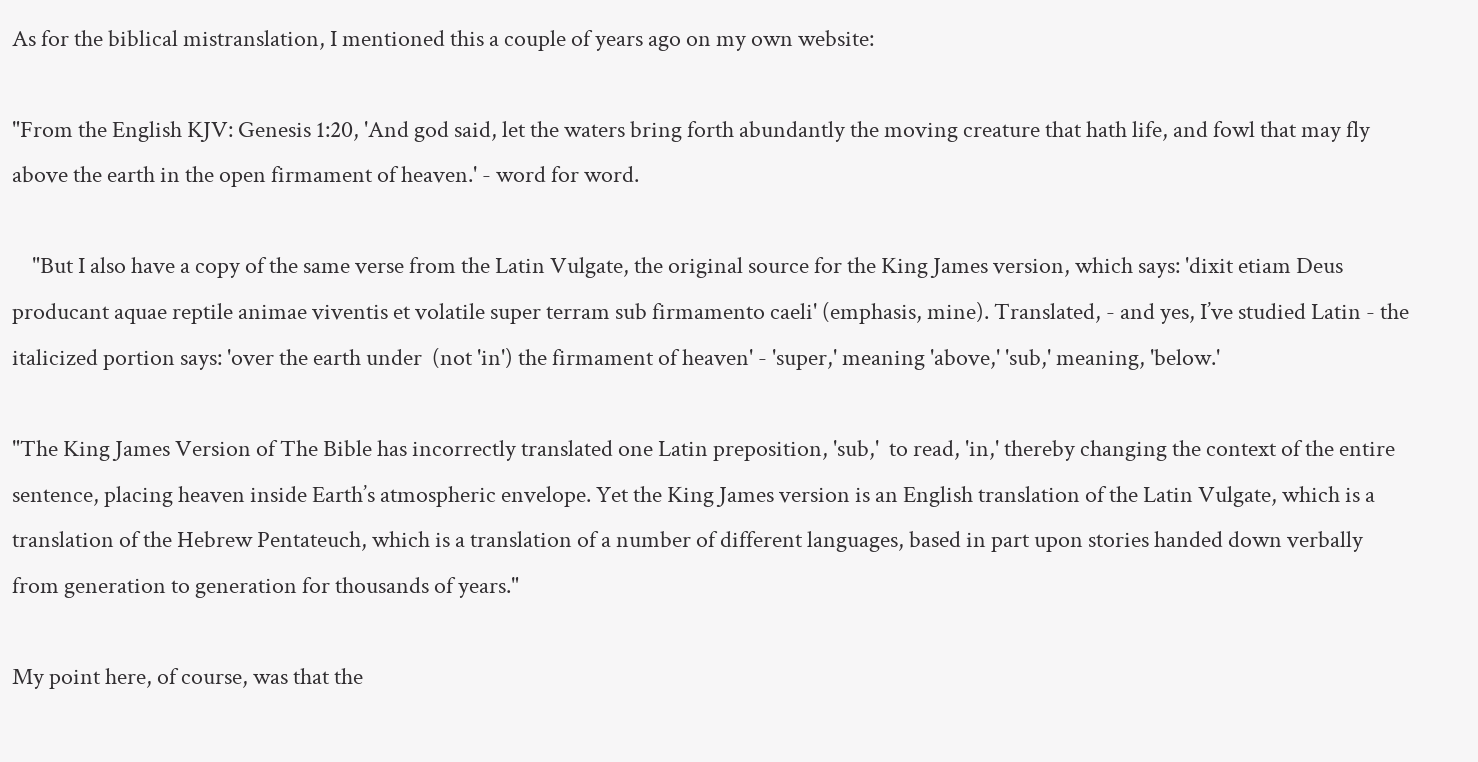As for the biblical mistranslation, I mentioned this a couple of years ago on my own website:

"From the English KJV: Genesis 1:20, 'And god said, let the waters bring forth abundantly the moving creature that hath life, and fowl that may fly above the earth in the open firmament of heaven.' - word for word.

    "But I also have a copy of the same verse from the Latin Vulgate, the original source for the King James version, which says: 'dixit etiam Deus producant aquae reptile animae viventis et volatile super terram sub firmamento caeli' (emphasis, mine). Translated, - and yes, I’ve studied Latin - the italicized portion says: 'over the earth under  (not 'in') the firmament of heaven' - 'super,' meaning 'above,' 'sub,' meaning, 'below.'

"The King James Version of The Bible has incorrectly translated one Latin preposition, 'sub,'  to read, 'in,' thereby changing the context of the entire sentence, placing heaven inside Earth’s atmospheric envelope. Yet the King James version is an English translation of the Latin Vulgate, which is a translation of the Hebrew Pentateuch, which is a translation of a number of different languages, based in part upon stories handed down verbally from generation to generation for thousands of years."

My point here, of course, was that the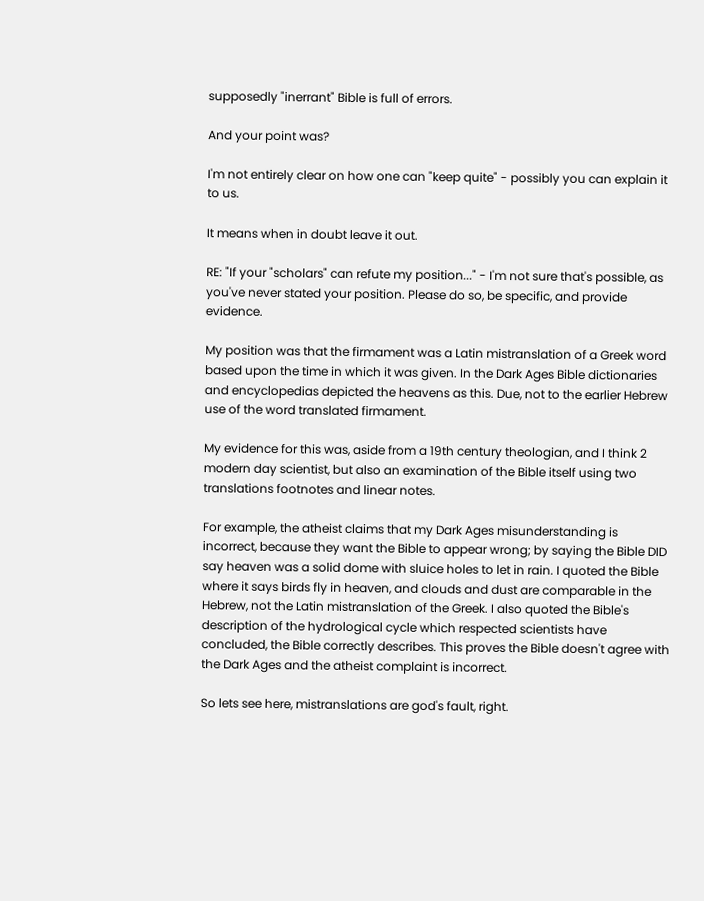supposedly "inerrant" Bible is full of errors.

And your point was?

I'm not entirely clear on how one can "keep quite" - possibly you can explain it to us.

It means when in doubt leave it out.

RE: "If your "scholars" can refute my position..." - I'm not sure that's possible, as you've never stated your position. Please do so, be specific, and provide evidence.

My position was that the firmament was a Latin mistranslation of a Greek word based upon the time in which it was given. In the Dark Ages Bible dictionaries and encyclopedias depicted the heavens as this. Due, not to the earlier Hebrew use of the word translated firmament.

My evidence for this was, aside from a 19th century theologian, and I think 2 modern day scientist, but also an examination of the Bible itself using two translations footnotes and linear notes.

For example, the atheist claims that my Dark Ages misunderstanding is incorrect, because they want the Bible to appear wrong; by saying the Bible DID say heaven was a solid dome with sluice holes to let in rain. I quoted the Bible where it says birds fly in heaven, and clouds and dust are comparable in the Hebrew, not the Latin mistranslation of the Greek. I also quoted the Bible's description of the hydrological cycle which respected scientists have concluded, the Bible correctly describes. This proves the Bible doesn't agree with the Dark Ages and the atheist complaint is incorrect.

So lets see here, mistranslations are god's fault, right.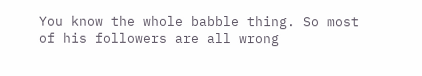You know the whole babble thing. So most of his followers are all wrong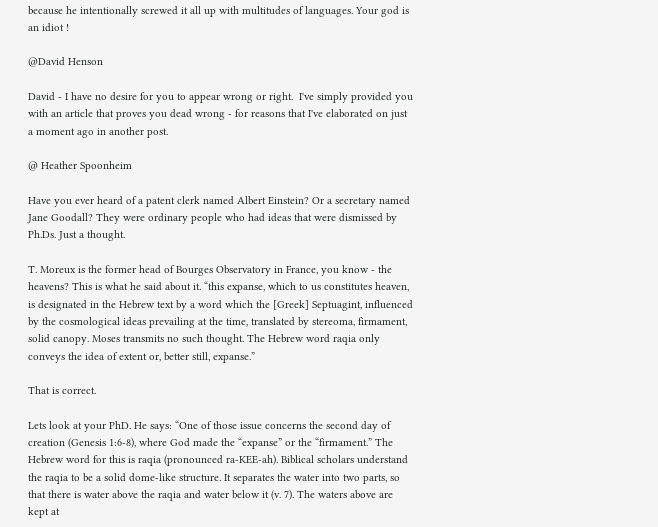because he intentionally screwed it all up with multitudes of languages. Your god is an idiot !

@David Henson

David - I have no desire for you to appear wrong or right.  I've simply provided you with an article that proves you dead wrong - for reasons that I've elaborated on just a moment ago in another post.

@ Heather Spoonheim

Have you ever heard of a patent clerk named Albert Einstein? Or a secretary named Jane Goodall? They were ordinary people who had ideas that were dismissed by Ph.Ds. Just a thought.

T. Moreux is the former head of Bourges Observatory in France, you know - the heavens? This is what he said about it. “this expanse, which to us constitutes heaven, is designated in the Hebrew text by a word which the [Greek] Septuagint, influenced by the cosmological ideas prevailing at the time, translated by stereoma, firmament, solid canopy. Moses transmits no such thought. The Hebrew word raqia only conveys the idea of extent or, better still, expanse.”

That is correct.

Lets look at your PhD. He says: “One of those issue concerns the second day of creation (Genesis 1:6-8), where God made the “expanse” or the “firmament.” The Hebrew word for this is raqia (pronounced ra-KEE-ah). Biblical scholars understand the raqia to be a solid dome-like structure. It separates the water into two parts, so that there is water above the raqia and water below it (v. 7). The waters above are kept at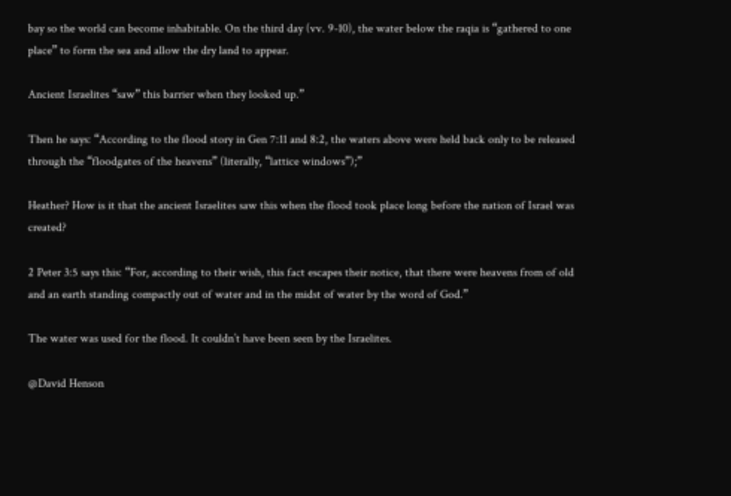bay so the world can become inhabitable. On the third day (vv. 9-10), the water below the raqia is “gathered to one place” to form the sea and allow the dry land to appear.

Ancient Israelites “saw” this barrier when they looked up.”

Then he says: “According to the flood story in Gen 7:11 and 8:2, the waters above were held back only to be released through the “floodgates of the heavens” (literally, “lattice windows”);”

Heather? How is it that the ancient Israelites saw this when the flood took place long before the nation of Israel was created?

2 Peter 3:5 says this: “For, according to their wish, this fact escapes their notice, that there were heavens from of old and an earth standing compactly out of water and in the midst of water by the word of God.”

The water was used for the flood. It couldn’t have been seen by the Israelites.

@David Henson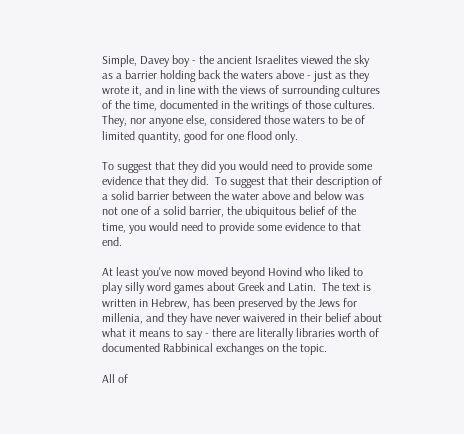Simple, Davey boy - the ancient Israelites viewed the sky as a barrier holding back the waters above - just as they wrote it, and in line with the views of surrounding cultures of the time, documented in the writings of those cultures.  They, nor anyone else, considered those waters to be of limited quantity, good for one flood only.

To suggest that they did you would need to provide some evidence that they did.  To suggest that their description of a solid barrier between the water above and below was not one of a solid barrier, the ubiquitous belief of the time, you would need to provide some evidence to that end.

At least you've now moved beyond Hovind who liked to play silly word games about Greek and Latin.  The text is written in Hebrew, has been preserved by the Jews for millenia, and they have never waivered in their belief about what it means to say - there are literally libraries worth of documented Rabbinical exchanges on the topic.

All of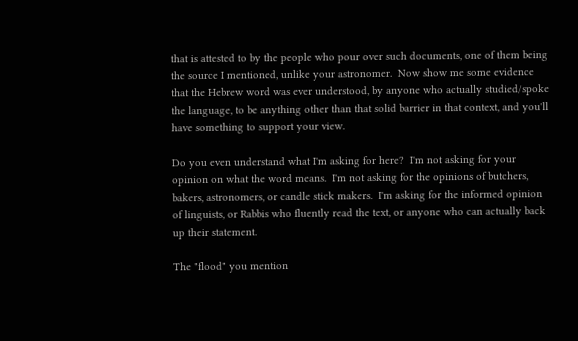that is attested to by the people who pour over such documents, one of them being the source I mentioned, unlike your astronomer.  Now show me some evidence that the Hebrew word was ever understood, by anyone who actually studied/spoke the language, to be anything other than that solid barrier in that context, and you'll have something to support your view.

Do you even understand what I'm asking for here?  I'm not asking for your opinion on what the word means.  I'm not asking for the opinions of butchers, bakers, astronomers, or candle stick makers.  I'm asking for the informed opinion of linguists, or Rabbis who fluently read the text, or anyone who can actually back up their statement.

The "flood" you mention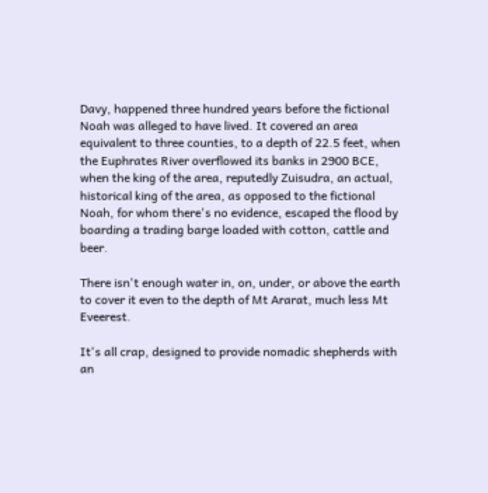Davy, happened three hundred years before the fictional Noah was alleged to have lived. It covered an area equivalent to three counties, to a depth of 22.5 feet, when the Euphrates River overflowed its banks in 2900 BCE, when the king of the area, reputedly Zuisudra, an actual, historical king of the area, as opposed to the fictional Noah, for whom there's no evidence, escaped the flood by boarding a trading barge loaded with cotton, cattle and beer.

There isn't enough water in, on, under, or above the earth to cover it even to the depth of Mt Ararat, much less Mt Eveerest.

It's all crap, designed to provide nomadic shepherds with an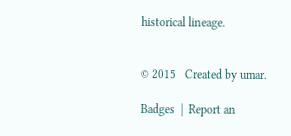historical lineage.


© 2015   Created by umar.

Badges  |  Report an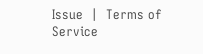Issue  |  Terms of Service